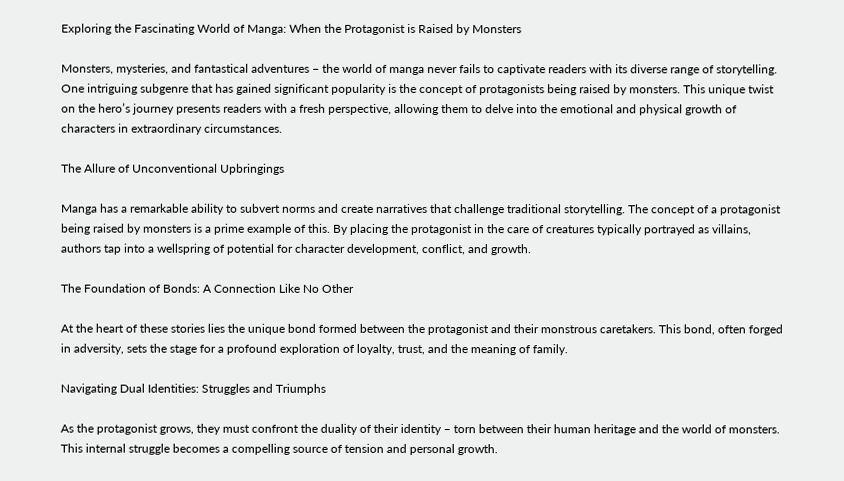Exploring the Fascinating World of Manga: When the Protagonist is Raised by Monsters

Monsters, mysteries, and fantastical adventures – the world of manga never fails to captivate readers with its diverse range of storytelling. One intriguing subgenre that has gained significant popularity is the concept of protagonists being raised by monsters. This unique twist on the hero’s journey presents readers with a fresh perspective, allowing them to delve into the emotional and physical growth of characters in extraordinary circumstances.

The Allure of Unconventional Upbringings

Manga has a remarkable ability to subvert norms and create narratives that challenge traditional storytelling. The concept of a protagonist being raised by monsters is a prime example of this. By placing the protagonist in the care of creatures typically portrayed as villains, authors tap into a wellspring of potential for character development, conflict, and growth.

The Foundation of Bonds: A Connection Like No Other

At the heart of these stories lies the unique bond formed between the protagonist and their monstrous caretakers. This bond, often forged in adversity, sets the stage for a profound exploration of loyalty, trust, and the meaning of family.

Navigating Dual Identities: Struggles and Triumphs

As the protagonist grows, they must confront the duality of their identity – torn between their human heritage and the world of monsters. This internal struggle becomes a compelling source of tension and personal growth.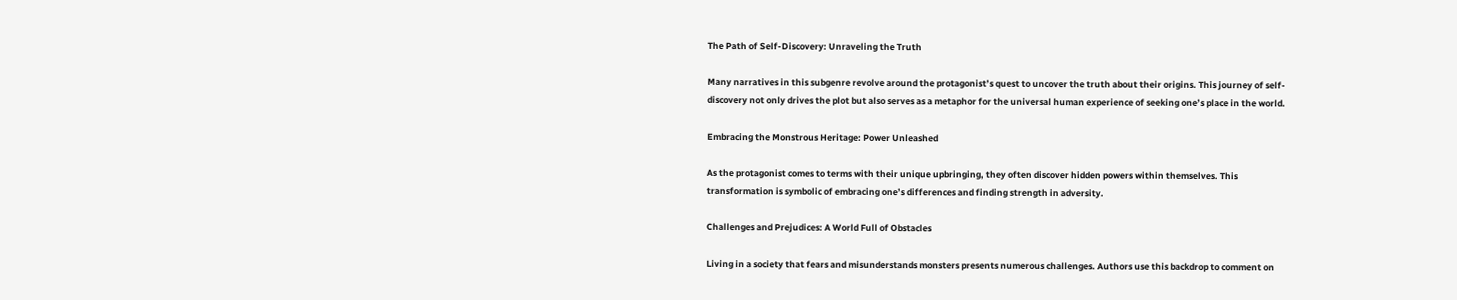The Path of Self-Discovery: Unraveling the Truth

Many narratives in this subgenre revolve around the protagonist’s quest to uncover the truth about their origins. This journey of self-discovery not only drives the plot but also serves as a metaphor for the universal human experience of seeking one’s place in the world.

Embracing the Monstrous Heritage: Power Unleashed

As the protagonist comes to terms with their unique upbringing, they often discover hidden powers within themselves. This transformation is symbolic of embracing one’s differences and finding strength in adversity.

Challenges and Prejudices: A World Full of Obstacles

Living in a society that fears and misunderstands monsters presents numerous challenges. Authors use this backdrop to comment on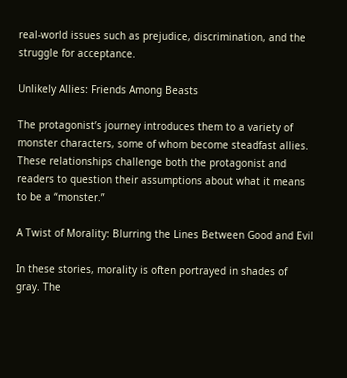real-world issues such as prejudice, discrimination, and the struggle for acceptance.

Unlikely Allies: Friends Among Beasts

The protagonist’s journey introduces them to a variety of monster characters, some of whom become steadfast allies. These relationships challenge both the protagonist and readers to question their assumptions about what it means to be a “monster.”

A Twist of Morality: Blurring the Lines Between Good and Evil

In these stories, morality is often portrayed in shades of gray. The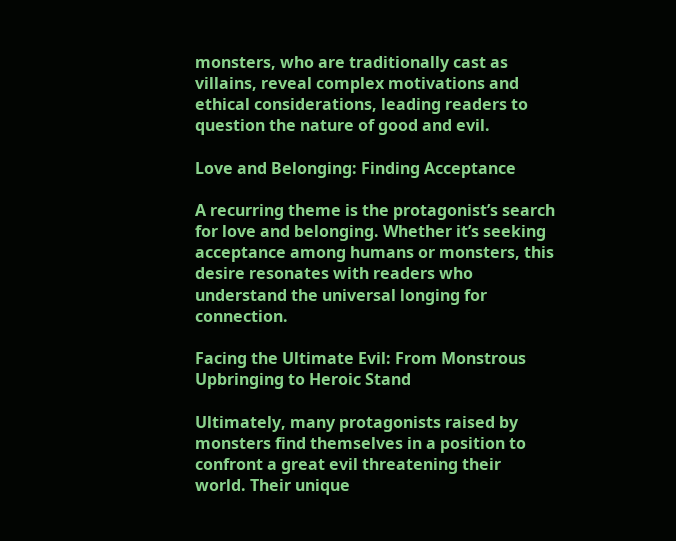monsters, who are traditionally cast as villains, reveal complex motivations and ethical considerations, leading readers to question the nature of good and evil.

Love and Belonging: Finding Acceptance

A recurring theme is the protagonist’s search for love and belonging. Whether it’s seeking acceptance among humans or monsters, this desire resonates with readers who understand the universal longing for connection.

Facing the Ultimate Evil: From Monstrous Upbringing to Heroic Stand

Ultimately, many protagonists raised by monsters find themselves in a position to confront a great evil threatening their world. Their unique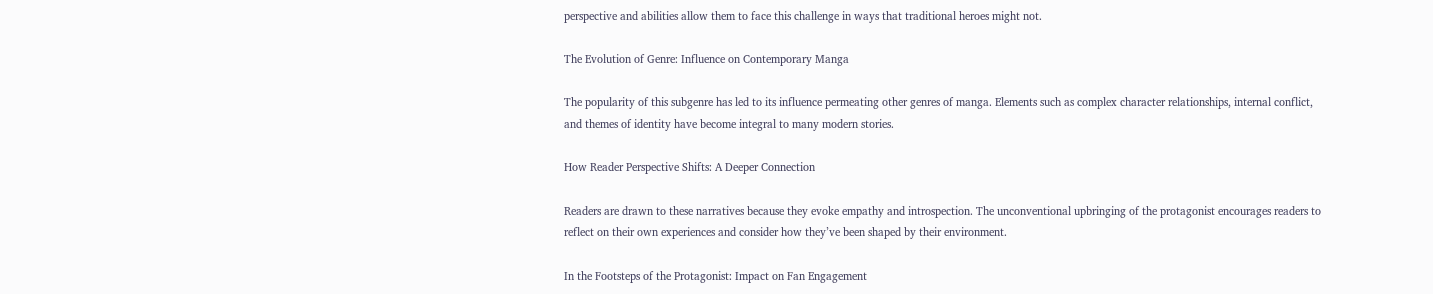perspective and abilities allow them to face this challenge in ways that traditional heroes might not.

The Evolution of Genre: Influence on Contemporary Manga

The popularity of this subgenre has led to its influence permeating other genres of manga. Elements such as complex character relationships, internal conflict, and themes of identity have become integral to many modern stories.

How Reader Perspective Shifts: A Deeper Connection

Readers are drawn to these narratives because they evoke empathy and introspection. The unconventional upbringing of the protagonist encourages readers to reflect on their own experiences and consider how they’ve been shaped by their environment.

In the Footsteps of the Protagonist: Impact on Fan Engagement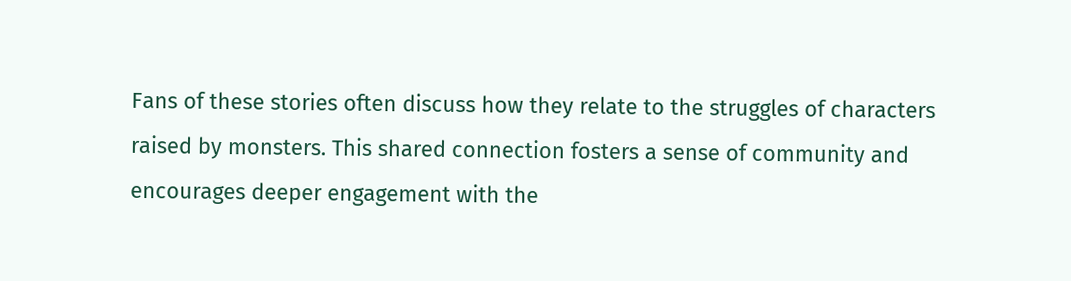Fans of these stories often discuss how they relate to the struggles of characters raised by monsters. This shared connection fosters a sense of community and encourages deeper engagement with the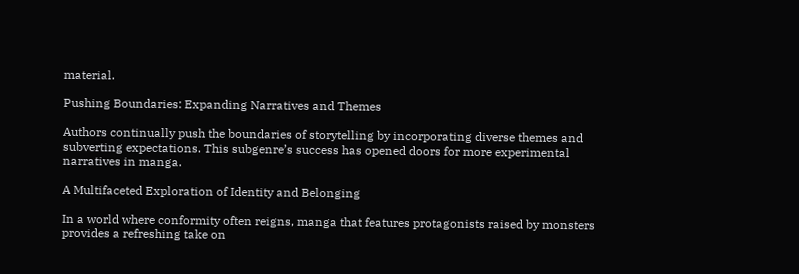material.

Pushing Boundaries: Expanding Narratives and Themes

Authors continually push the boundaries of storytelling by incorporating diverse themes and subverting expectations. This subgenre’s success has opened doors for more experimental narratives in manga.

A Multifaceted Exploration of Identity and Belonging

In a world where conformity often reigns, manga that features protagonists raised by monsters provides a refreshing take on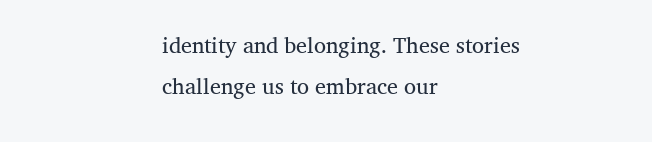identity and belonging. These stories challenge us to embrace our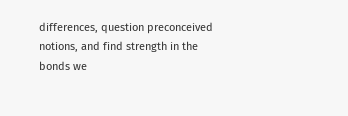differences, question preconceived notions, and find strength in the bonds we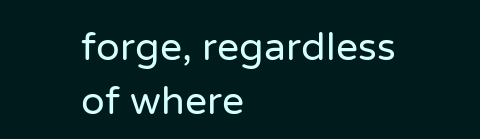forge, regardless of where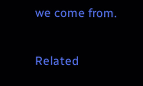we come from.

Related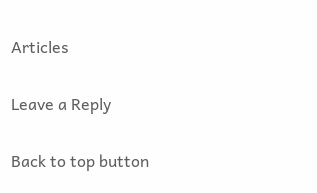Articles

Leave a Reply

Back to top button